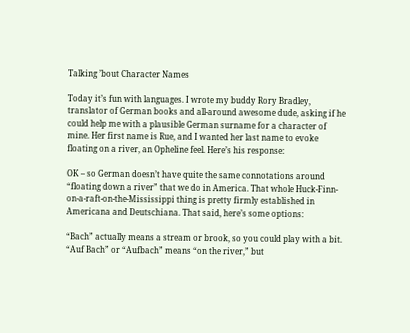Talking ’bout Character Names

Today it’s fun with languages. I wrote my buddy Rory Bradley, translator of German books and all-around awesome dude, asking if he could help me with a plausible German surname for a character of mine. Her first name is Rue, and I wanted her last name to evoke floating on a river, an Opheline feel. Here’s his response:

OK – so German doesn’t have quite the same connotations around “floating down a river” that we do in America. That whole Huck-Finn-on-a-raft-on-the-Mississippi thing is pretty firmly established in Americana and Deutschiana. That said, here’s some options:

“Bach” actually means a stream or brook, so you could play with a bit. “Auf Bach” or “Aufbach” means “on the river,” but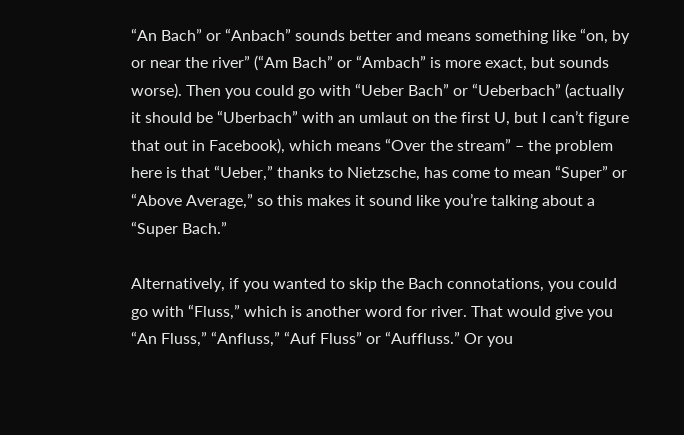“An Bach” or “Anbach” sounds better and means something like “on, by or near the river” (“Am Bach” or “Ambach” is more exact, but sounds worse). Then you could go with “Ueber Bach” or “Ueberbach” (actually it should be “Uberbach” with an umlaut on the first U, but I can’t figure that out in Facebook), which means “Over the stream” – the problem here is that “Ueber,” thanks to Nietzsche, has come to mean “Super” or “Above Average,” so this makes it sound like you’re talking about a “Super Bach.”

Alternatively, if you wanted to skip the Bach connotations, you could go with “Fluss,” which is another word for river. That would give you “An Fluss,” “Anfluss,” “Auf Fluss” or “Auffluss.” Or you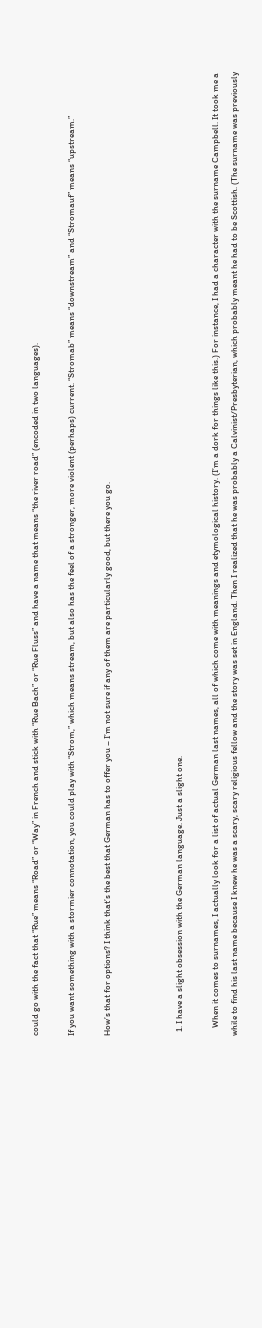could go with the fact that “Rue” means “Road” or “Way” in French and stick with “Rue Bach” or “Rue Fluss” and have a name that means “the river road” (encoded in two languages).

If you want something with a stormier connotation, you could play with “Strom,” which means stream, but also has the feel of a stronger, more violent (perhaps) current. “Stromab” means “downstream” and “Stromauf” means “upstream.”

How’s that for options? I think that’s the best that German has to offer you – I’m not sure if any of them are particularly good, but there you go.



  1. I have a slight obsession with the German language. Just a slight one.

    When it comes to surnames, I actually look for a list of actual German last names, all of which come with meanings and etymological history. (I’m a dork for things like this.) For instance, I had a character with the surname Campbell. It took me a while to find his last name because I knew he was a scary, scary religious fellow and the story was set in England. Then I realized that he was probably a Calvinist/Presbyterian, which probably meant he had to be Scottish. (The surname was previously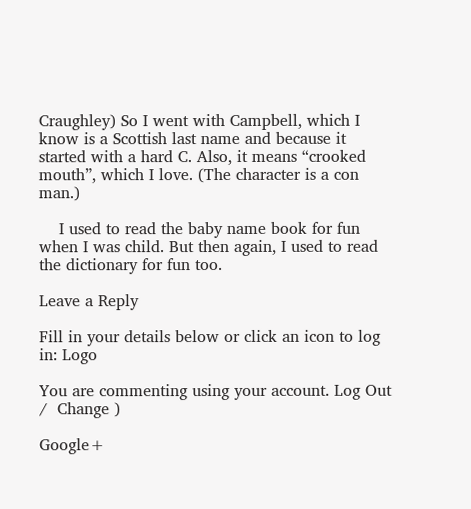Craughley) So I went with Campbell, which I know is a Scottish last name and because it started with a hard C. Also, it means “crooked mouth”, which I love. (The character is a con man.)

    I used to read the baby name book for fun when I was child. But then again, I used to read the dictionary for fun too.

Leave a Reply

Fill in your details below or click an icon to log in: Logo

You are commenting using your account. Log Out /  Change )

Google+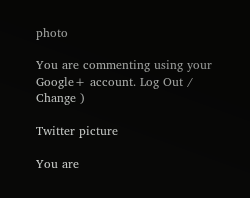photo

You are commenting using your Google+ account. Log Out /  Change )

Twitter picture

You are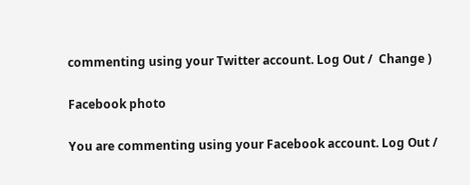commenting using your Twitter account. Log Out /  Change )

Facebook photo

You are commenting using your Facebook account. Log Out /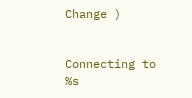Change )


Connecting to %s